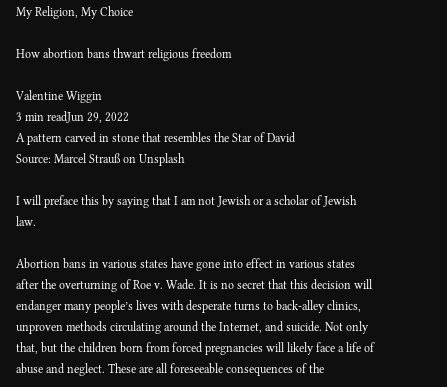My Religion, My Choice

How abortion bans thwart religious freedom

Valentine Wiggin
3 min readJun 29, 2022
A pattern carved in stone that resembles the Star of David
Source: Marcel Strauß on Unsplash

I will preface this by saying that I am not Jewish or a scholar of Jewish law.

Abortion bans in various states have gone into effect in various states after the overturning of Roe v. Wade. It is no secret that this decision will endanger many people’s lives with desperate turns to back-alley clinics, unproven methods circulating around the Internet, and suicide. Not only that, but the children born from forced pregnancies will likely face a life of abuse and neglect. These are all foreseeable consequences of the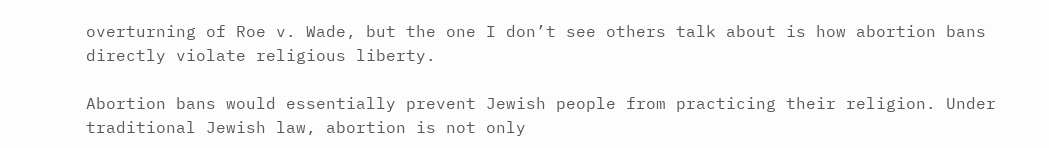overturning of Roe v. Wade, but the one I don’t see others talk about is how abortion bans directly violate religious liberty.

Abortion bans would essentially prevent Jewish people from practicing their religion. Under traditional Jewish law, abortion is not only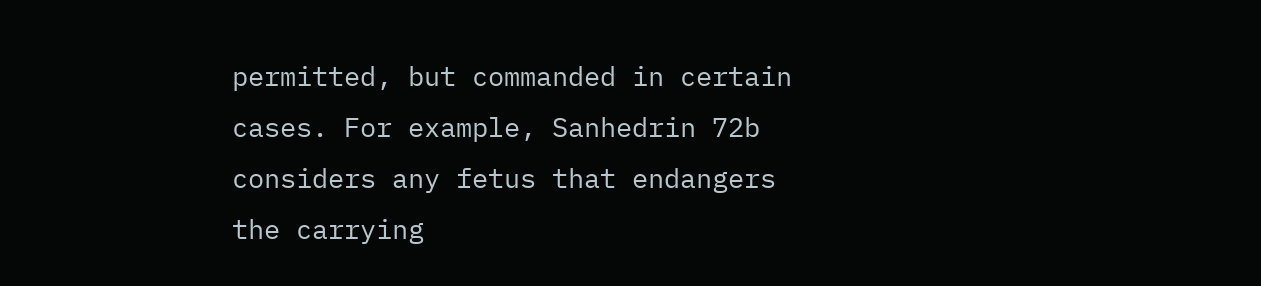permitted, but commanded in certain cases. For example, Sanhedrin 72b considers any fetus that endangers the carrying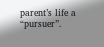parent’s life a “pursuer”.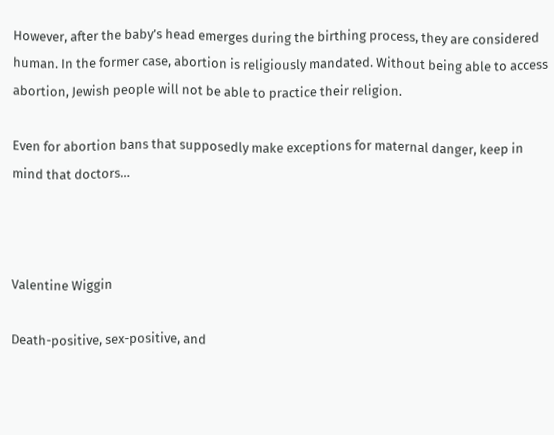However, after the baby’s head emerges during the birthing process, they are considered human. In the former case, abortion is religiously mandated. Without being able to access abortion, Jewish people will not be able to practice their religion.

Even for abortion bans that supposedly make exceptions for maternal danger, keep in mind that doctors…



Valentine Wiggin

Death-positive, sex-positive, and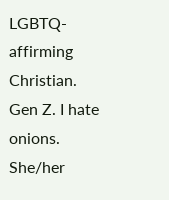LGBTQ-affirming Christian. Gen Z. I hate onions. She/her